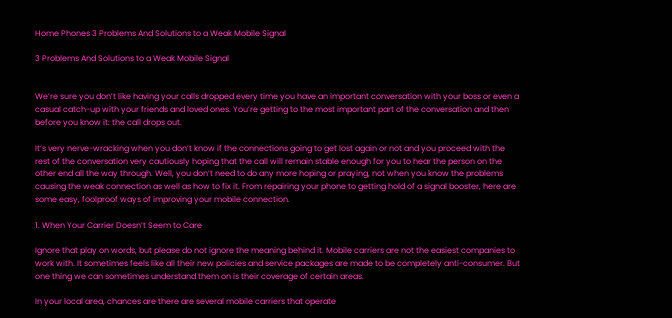Home Phones 3 Problems And Solutions to a Weak Mobile Signal

3 Problems And Solutions to a Weak Mobile Signal


We’re sure you don’t like having your calls dropped every time you have an important conversation with your boss or even a casual catch-up with your friends and loved ones. You’re getting to the most important part of the conversation and then before you know it: the call drops out.

It’s very nerve-wracking when you don’t know if the connections going to get lost again or not and you proceed with the rest of the conversation very cautiously hoping that the call will remain stable enough for you to hear the person on the other end all the way through. Well, you don’t need to do any more hoping or praying, not when you know the problems causing the weak connection as well as how to fix it. From repairing your phone to getting hold of a signal booster, here are some easy, foolproof ways of improving your mobile connection.

1. When Your Carrier Doesn’t Seem to Care

Ignore that play on words, but please do not ignore the meaning behind it. Mobile carriers are not the easiest companies to work with. It sometimes feels like all their new policies and service packages are made to be completely anti-consumer. But one thing we can sometimes understand them on is their coverage of certain areas.

In your local area, chances are there are several mobile carriers that operate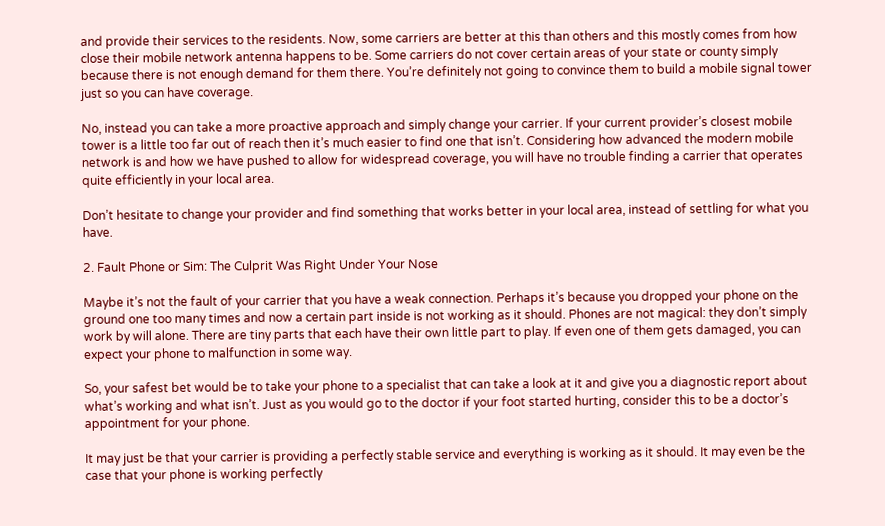and provide their services to the residents. Now, some carriers are better at this than others and this mostly comes from how close their mobile network antenna happens to be. Some carriers do not cover certain areas of your state or county simply because there is not enough demand for them there. You’re definitely not going to convince them to build a mobile signal tower just so you can have coverage.

No, instead you can take a more proactive approach and simply change your carrier. If your current provider’s closest mobile tower is a little too far out of reach then it’s much easier to find one that isn’t. Considering how advanced the modern mobile network is and how we have pushed to allow for widespread coverage, you will have no trouble finding a carrier that operates quite efficiently in your local area.

Don’t hesitate to change your provider and find something that works better in your local area, instead of settling for what you have.

2. Fault Phone or Sim: The Culprit Was Right Under Your Nose

Maybe it’s not the fault of your carrier that you have a weak connection. Perhaps it’s because you dropped your phone on the ground one too many times and now a certain part inside is not working as it should. Phones are not magical: they don’t simply work by will alone. There are tiny parts that each have their own little part to play. If even one of them gets damaged, you can expect your phone to malfunction in some way.

So, your safest bet would be to take your phone to a specialist that can take a look at it and give you a diagnostic report about what’s working and what isn’t. Just as you would go to the doctor if your foot started hurting, consider this to be a doctor’s appointment for your phone.

It may just be that your carrier is providing a perfectly stable service and everything is working as it should. It may even be the case that your phone is working perfectly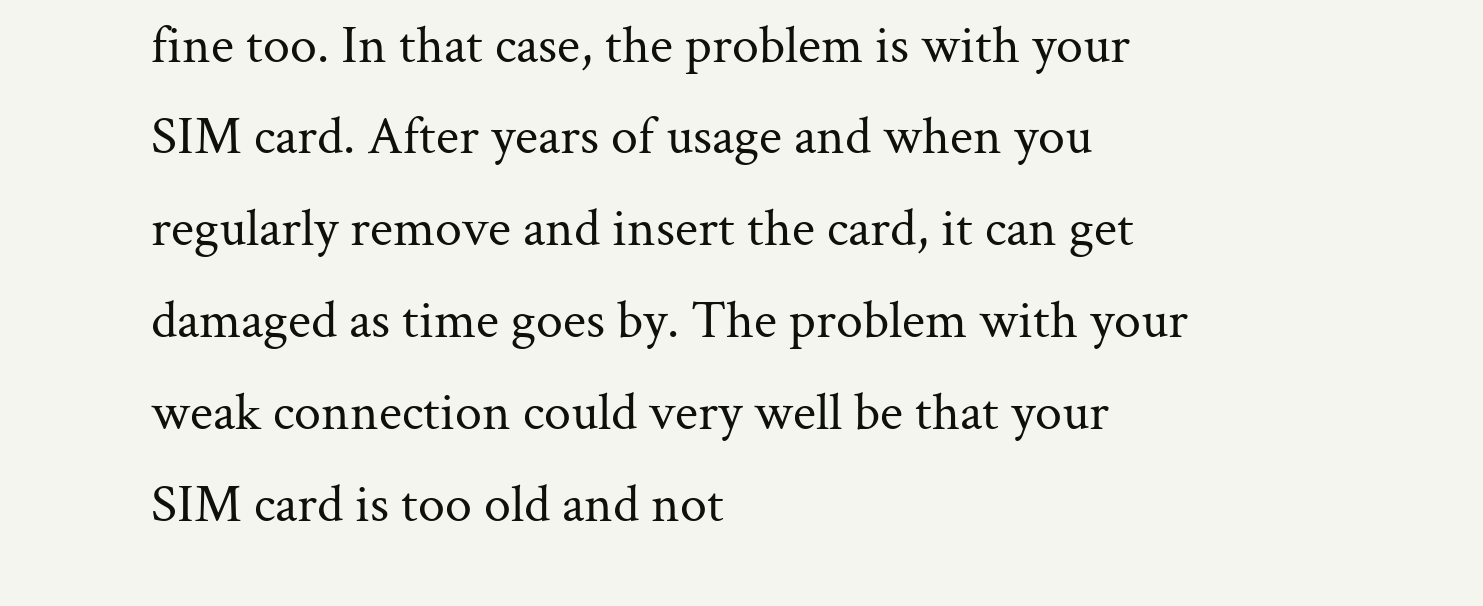fine too. In that case, the problem is with your SIM card. After years of usage and when you regularly remove and insert the card, it can get damaged as time goes by. The problem with your weak connection could very well be that your SIM card is too old and not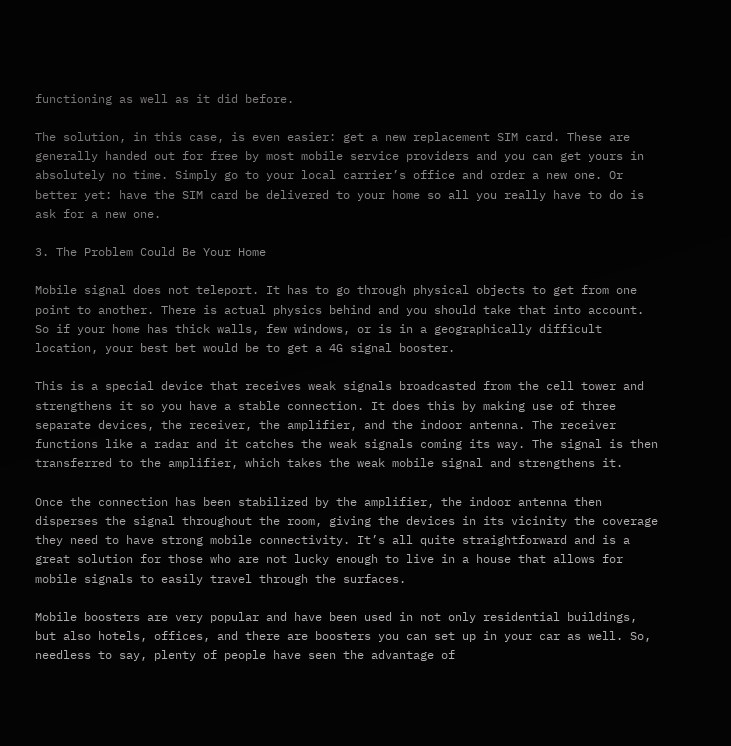functioning as well as it did before.

The solution, in this case, is even easier: get a new replacement SIM card. These are generally handed out for free by most mobile service providers and you can get yours in absolutely no time. Simply go to your local carrier’s office and order a new one. Or better yet: have the SIM card be delivered to your home so all you really have to do is ask for a new one.

3. The Problem Could Be Your Home

Mobile signal does not teleport. It has to go through physical objects to get from one point to another. There is actual physics behind and you should take that into account. So if your home has thick walls, few windows, or is in a geographically difficult location, your best bet would be to get a 4G signal booster.

This is a special device that receives weak signals broadcasted from the cell tower and strengthens it so you have a stable connection. It does this by making use of three separate devices, the receiver, the amplifier, and the indoor antenna. The receiver functions like a radar and it catches the weak signals coming its way. The signal is then transferred to the amplifier, which takes the weak mobile signal and strengthens it.

Once the connection has been stabilized by the amplifier, the indoor antenna then disperses the signal throughout the room, giving the devices in its vicinity the coverage they need to have strong mobile connectivity. It’s all quite straightforward and is a great solution for those who are not lucky enough to live in a house that allows for mobile signals to easily travel through the surfaces.

Mobile boosters are very popular and have been used in not only residential buildings, but also hotels, offices, and there are boosters you can set up in your car as well. So, needless to say, plenty of people have seen the advantage of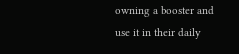owning a booster and use it in their daily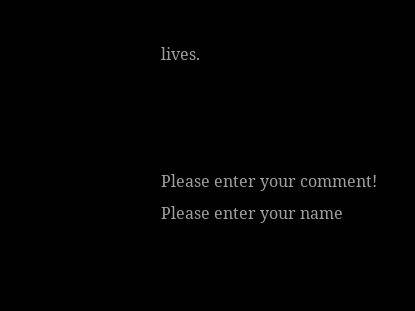lives.



Please enter your comment!
Please enter your name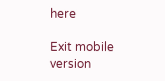here

Exit mobile version